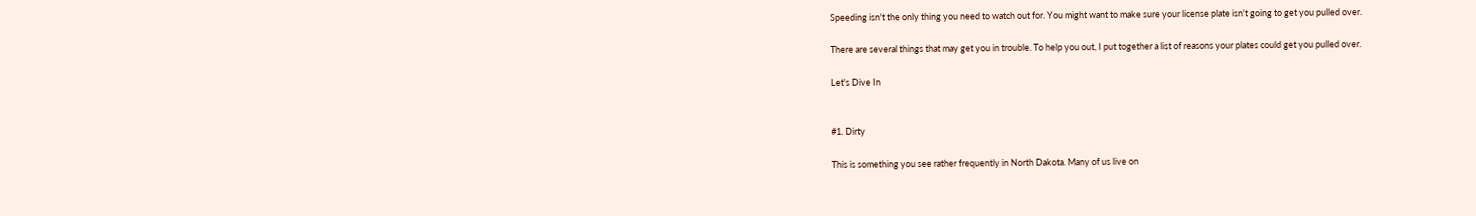Speeding isn't the only thing you need to watch out for. You might want to make sure your license plate isn't going to get you pulled over.

There are several things that may get you in trouble. To help you out, I put together a list of reasons your plates could get you pulled over.

Let's Dive In


#1. Dirty

This is something you see rather frequently in North Dakota. Many of us live on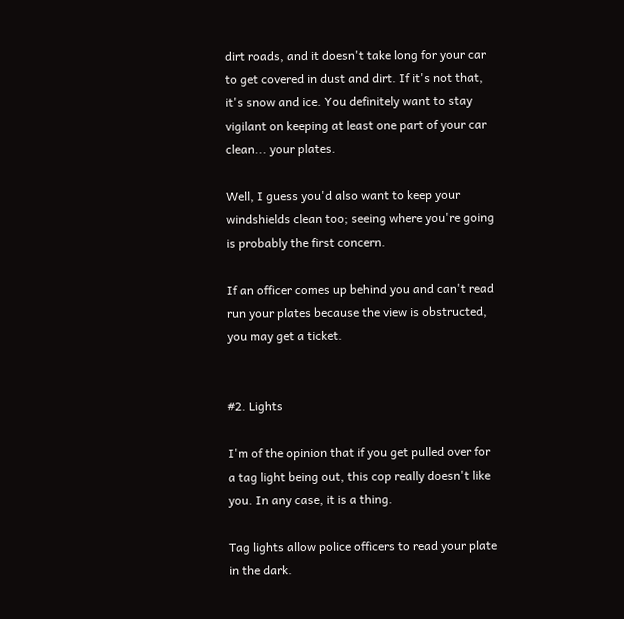dirt roads, and it doesn't take long for your car to get covered in dust and dirt. If it's not that, it's snow and ice. You definitely want to stay vigilant on keeping at least one part of your car clean... your plates.

Well, I guess you'd also want to keep your windshields clean too; seeing where you're going is probably the first concern.

If an officer comes up behind you and can't read run your plates because the view is obstructed, you may get a ticket.


#2. Lights

I'm of the opinion that if you get pulled over for a tag light being out, this cop really doesn't like you. In any case, it is a thing.

Tag lights allow police officers to read your plate in the dark.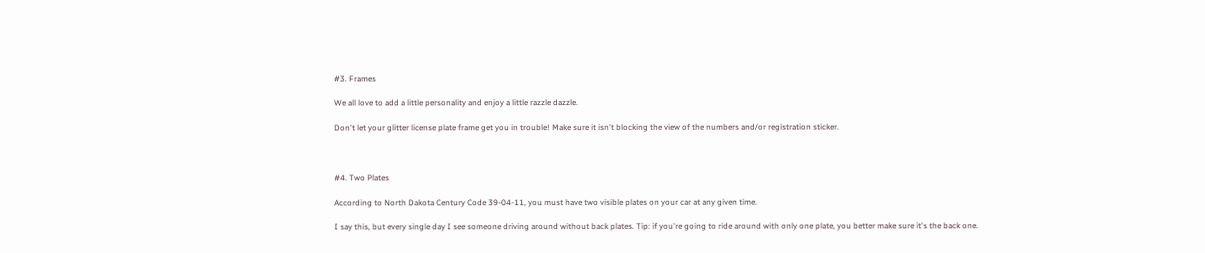#3. Frames

We all love to add a little personality and enjoy a little razzle dazzle.

Don't let your glitter license plate frame get you in trouble! Make sure it isn't blocking the view of the numbers and/or registration sticker.



#4. Two Plates

According to North Dakota Century Code 39-04-11, you must have two visible plates on your car at any given time.

I say this, but every single day I see someone driving around without back plates. Tip: if you're going to ride around with only one plate, you better make sure it's the back one.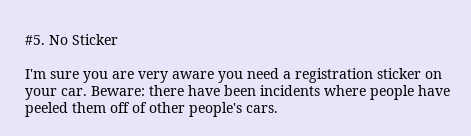#5. No Sticker

I'm sure you are very aware you need a registration sticker on your car. Beware: there have been incidents where people have peeled them off of other people's cars.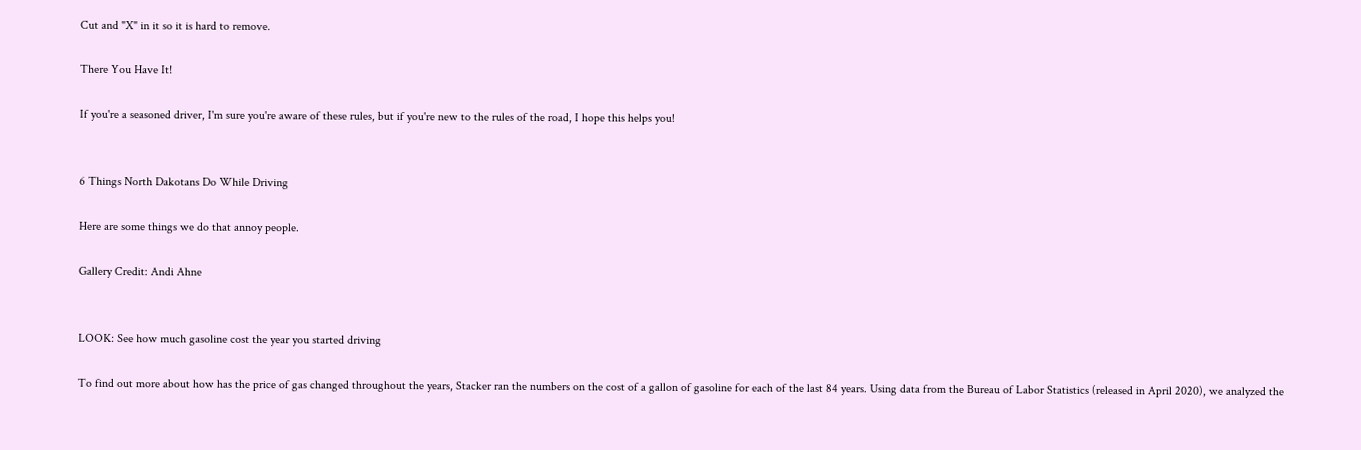Cut and "X" in it so it is hard to remove.

There You Have It!

If you're a seasoned driver, I'm sure you're aware of these rules, but if you're new to the rules of the road, I hope this helps you!


6 Things North Dakotans Do While Driving

Here are some things we do that annoy people.

Gallery Credit: Andi Ahne


LOOK: See how much gasoline cost the year you started driving

To find out more about how has the price of gas changed throughout the years, Stacker ran the numbers on the cost of a gallon of gasoline for each of the last 84 years. Using data from the Bureau of Labor Statistics (released in April 2020), we analyzed the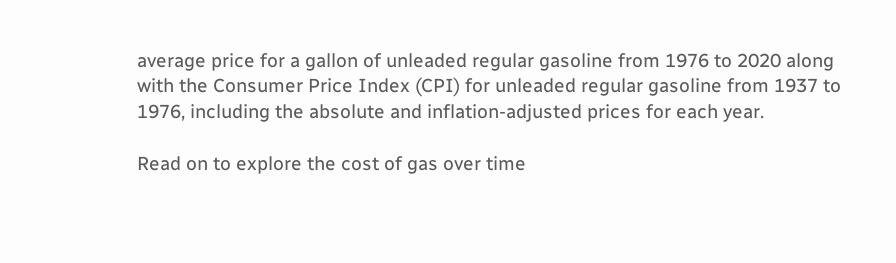average price for a gallon of unleaded regular gasoline from 1976 to 2020 along with the Consumer Price Index (CPI) for unleaded regular gasoline from 1937 to 1976, including the absolute and inflation-adjusted prices for each year.

Read on to explore the cost of gas over time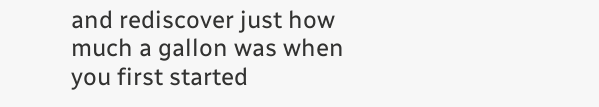and rediscover just how much a gallon was when you first started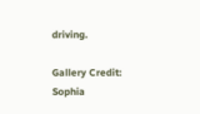driving.

Gallery Credit: Sophia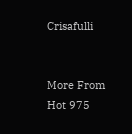Crisafulli


More From Hot 975